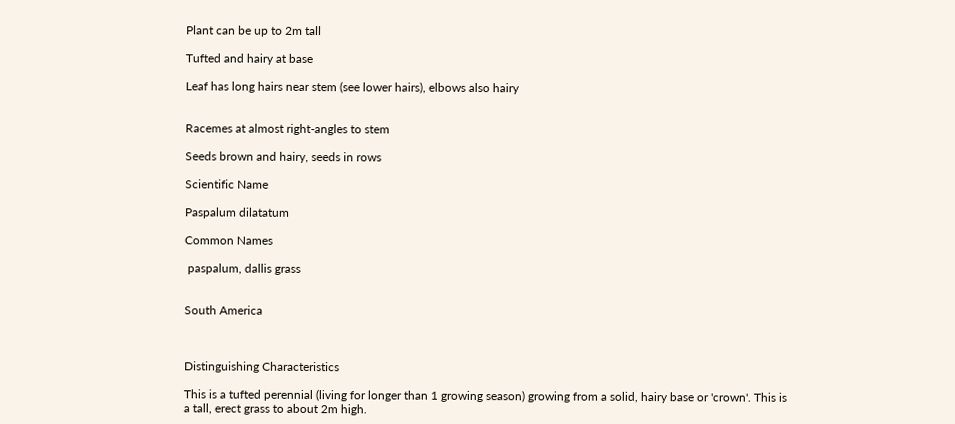Plant can be up to 2m tall

Tufted and hairy at base

Leaf has long hairs near stem (see lower hairs), elbows also hairy


Racemes at almost right-angles to stem

Seeds brown and hairy, seeds in rows

Scientific Name

Paspalum dilatatum

Common Names

 paspalum, dallis grass


South America



Distinguishing Characteristics

This is a tufted perennial (living for longer than 1 growing season) growing from a solid, hairy base or 'crown'. This is a tall, erect grass to about 2m high.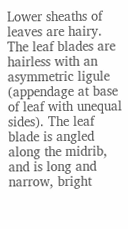Lower sheaths of leaves are hairy. The leaf blades are hairless with an asymmetric ligule (appendage at base of leaf with unequal sides). The leaf blade is angled along the midrib, and is long and narrow, bright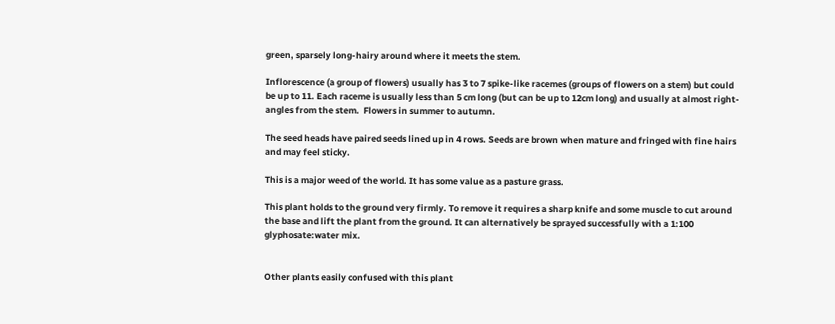green, sparsely long-hairy around where it meets the stem.

Inflorescence (a group of flowers) usually has 3 to 7 spike-like racemes (groups of flowers on a stem) but could be up to 11. Each raceme is usually less than 5 cm long (but can be up to 12cm long) and usually at almost right-angles from the stem.  Flowers in summer to autumn.

The seed heads have paired seeds lined up in 4 rows. Seeds are brown when mature and fringed with fine hairs and may feel sticky.

This is a major weed of the world. It has some value as a pasture grass.

This plant holds to the ground very firmly. To remove it requires a sharp knife and some muscle to cut around the base and lift the plant from the ground. It can alternatively be sprayed successfully with a 1:100 glyphosate:water mix.


Other plants easily confused with this plant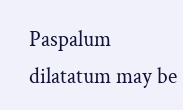Paspalum dilatatum may be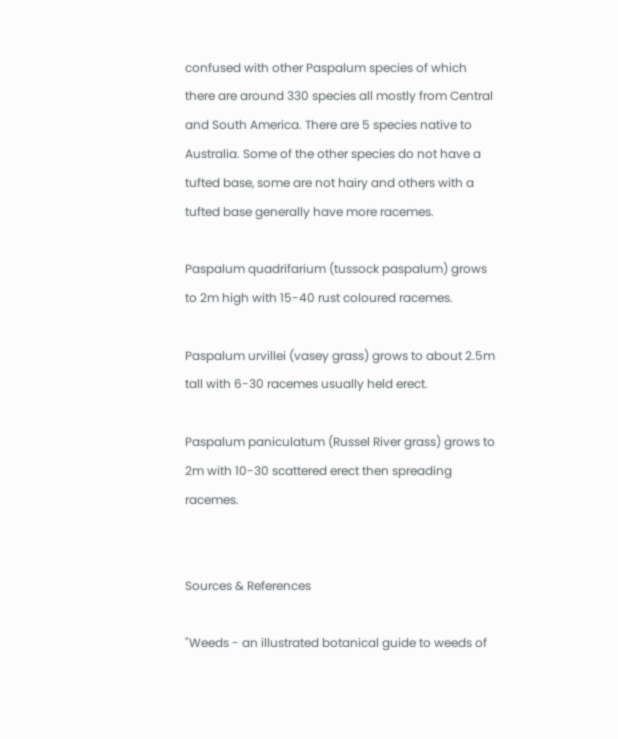confused with other Paspalum species of which there are around 330 species all mostly from Central and South America. There are 5 species native to Australia. Some of the other species do not have a tufted base, some are not hairy and others with a tufted base generally have more racemes.

Paspalum quadrifarium (tussock paspalum) grows to 2m high with 15-40 rust coloured racemes.

Paspalum urvillei (vasey grass) grows to about 2.5m tall with 6-30 racemes usually held erect.

Paspalum paniculatum (Russel River grass) grows to 2m with 10-30 scattered erect then spreading racemes.


Sources & References

"Weeds - an illustrated botanical guide to weeds of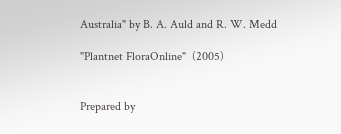Australia" by B. A. Auld and R. W. Medd

"Plantnet FloraOnline"  (2005)


Prepared by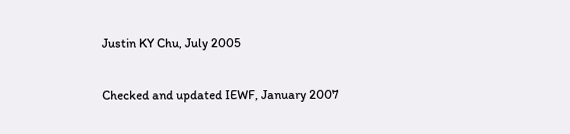Justin KY Chu, July 2005

Checked and updated IEWF, January 2007